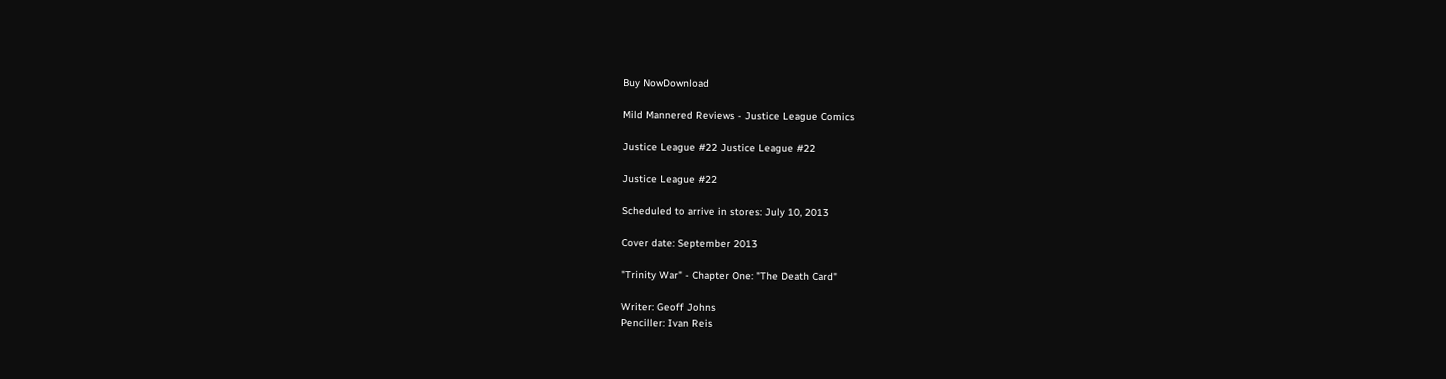Buy NowDownload

Mild Mannered Reviews - Justice League Comics

Justice League #22 Justice League #22

Justice League #22

Scheduled to arrive in stores: July 10, 2013

Cover date: September 2013

"Trinity War" - Chapter One: "The Death Card"

Writer: Geoff Johns
Penciller: Ivan Reis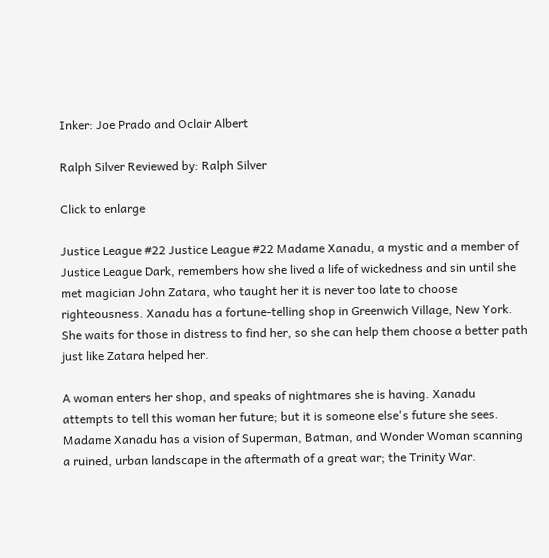Inker: Joe Prado and Oclair Albert

Ralph Silver Reviewed by: Ralph Silver

Click to enlarge

Justice League #22 Justice League #22 Madame Xanadu, a mystic and a member of Justice League Dark, remembers how she lived a life of wickedness and sin until she met magician John Zatara, who taught her it is never too late to choose righteousness. Xanadu has a fortune-telling shop in Greenwich Village, New York. She waits for those in distress to find her, so she can help them choose a better path just like Zatara helped her.

A woman enters her shop, and speaks of nightmares she is having. Xanadu attempts to tell this woman her future; but it is someone else's future she sees. Madame Xanadu has a vision of Superman, Batman, and Wonder Woman scanning a ruined, urban landscape in the aftermath of a great war; the Trinity War.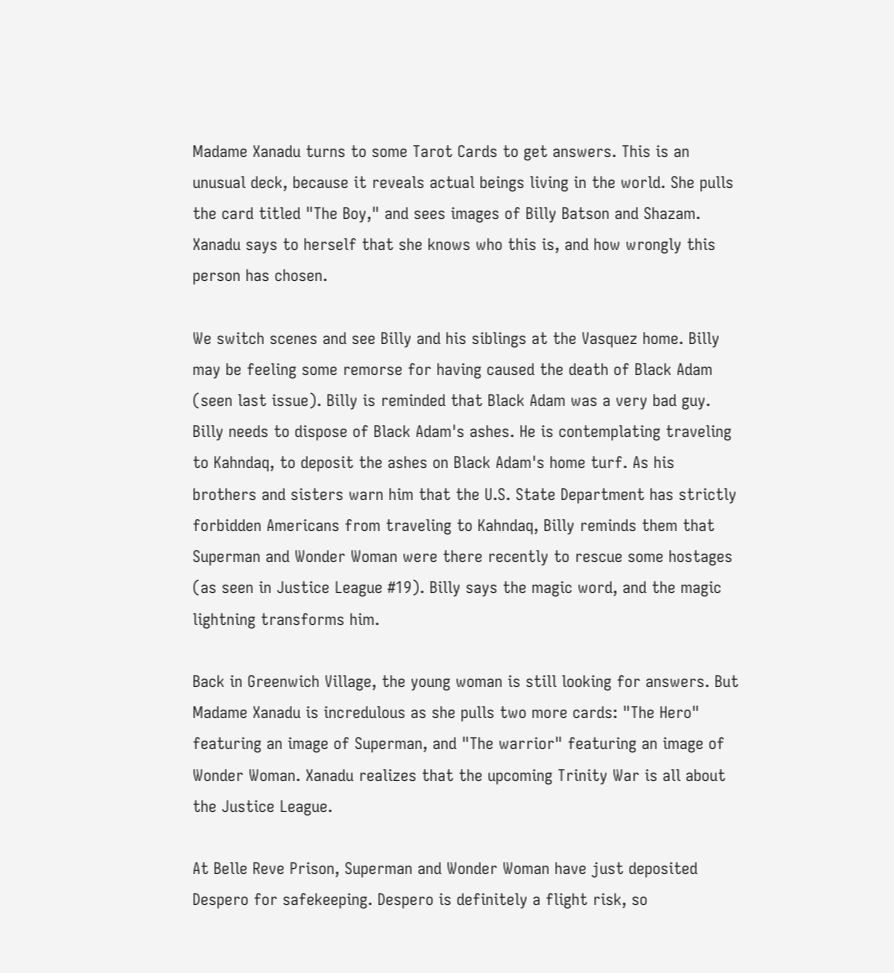Madame Xanadu turns to some Tarot Cards to get answers. This is an unusual deck, because it reveals actual beings living in the world. She pulls the card titled "The Boy," and sees images of Billy Batson and Shazam. Xanadu says to herself that she knows who this is, and how wrongly this person has chosen.

We switch scenes and see Billy and his siblings at the Vasquez home. Billy may be feeling some remorse for having caused the death of Black Adam (seen last issue). Billy is reminded that Black Adam was a very bad guy. Billy needs to dispose of Black Adam's ashes. He is contemplating traveling to Kahndaq, to deposit the ashes on Black Adam's home turf. As his brothers and sisters warn him that the U.S. State Department has strictly forbidden Americans from traveling to Kahndaq, Billy reminds them that Superman and Wonder Woman were there recently to rescue some hostages (as seen in Justice League #19). Billy says the magic word, and the magic lightning transforms him.

Back in Greenwich Village, the young woman is still looking for answers. But Madame Xanadu is incredulous as she pulls two more cards: "The Hero" featuring an image of Superman, and "The warrior" featuring an image of Wonder Woman. Xanadu realizes that the upcoming Trinity War is all about the Justice League.

At Belle Reve Prison, Superman and Wonder Woman have just deposited Despero for safekeeping. Despero is definitely a flight risk, so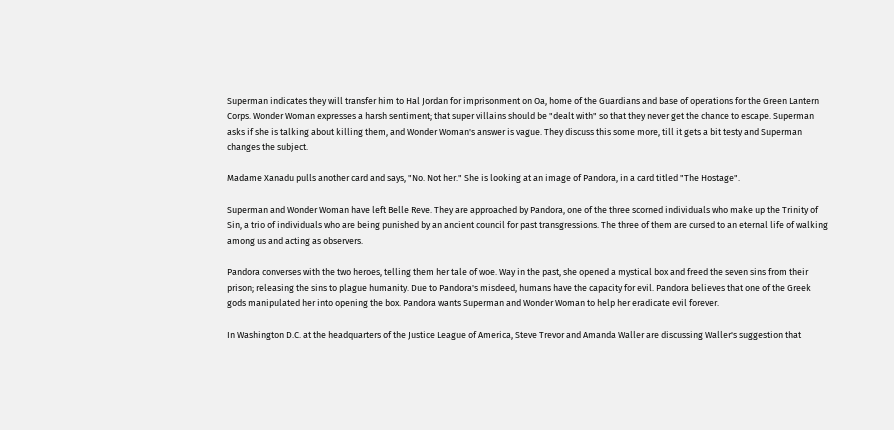Superman indicates they will transfer him to Hal Jordan for imprisonment on Oa, home of the Guardians and base of operations for the Green Lantern Corps. Wonder Woman expresses a harsh sentiment; that super villains should be "dealt with" so that they never get the chance to escape. Superman asks if she is talking about killing them, and Wonder Woman's answer is vague. They discuss this some more, till it gets a bit testy and Superman changes the subject.

Madame Xanadu pulls another card and says, "No. Not her." She is looking at an image of Pandora, in a card titled "The Hostage".

Superman and Wonder Woman have left Belle Reve. They are approached by Pandora, one of the three scorned individuals who make up the Trinity of Sin, a trio of individuals who are being punished by an ancient council for past transgressions. The three of them are cursed to an eternal life of walking among us and acting as observers.

Pandora converses with the two heroes, telling them her tale of woe. Way in the past, she opened a mystical box and freed the seven sins from their prison; releasing the sins to plague humanity. Due to Pandora's misdeed, humans have the capacity for evil. Pandora believes that one of the Greek gods manipulated her into opening the box. Pandora wants Superman and Wonder Woman to help her eradicate evil forever.

In Washington D.C. at the headquarters of the Justice League of America, Steve Trevor and Amanda Waller are discussing Waller's suggestion that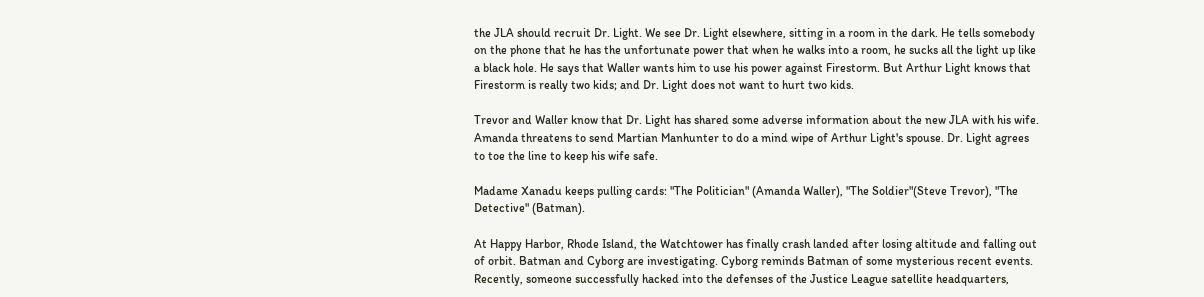the JLA should recruit Dr. Light. We see Dr. Light elsewhere, sitting in a room in the dark. He tells somebody on the phone that he has the unfortunate power that when he walks into a room, he sucks all the light up like a black hole. He says that Waller wants him to use his power against Firestorm. But Arthur Light knows that Firestorm is really two kids; and Dr. Light does not want to hurt two kids.

Trevor and Waller know that Dr. Light has shared some adverse information about the new JLA with his wife. Amanda threatens to send Martian Manhunter to do a mind wipe of Arthur Light's spouse. Dr. Light agrees to toe the line to keep his wife safe.

Madame Xanadu keeps pulling cards: "The Politician" (Amanda Waller), "The Soldier"(Steve Trevor), "The Detective" (Batman).

At Happy Harbor, Rhode Island, the Watchtower has finally crash landed after losing altitude and falling out of orbit. Batman and Cyborg are investigating. Cyborg reminds Batman of some mysterious recent events. Recently, someone successfully hacked into the defenses of the Justice League satellite headquarters,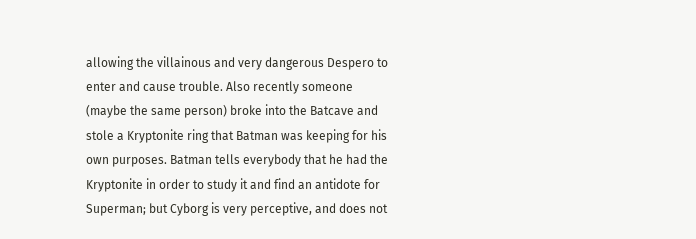allowing the villainous and very dangerous Despero to enter and cause trouble. Also recently someone (maybe the same person) broke into the Batcave and stole a Kryptonite ring that Batman was keeping for his own purposes. Batman tells everybody that he had the Kryptonite in order to study it and find an antidote for Superman; but Cyborg is very perceptive, and does not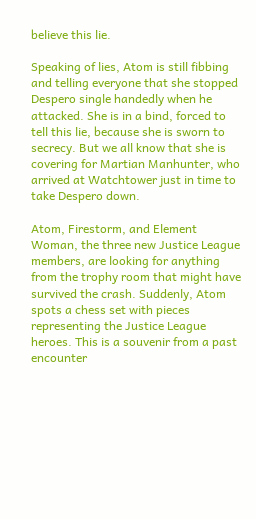believe this lie.

Speaking of lies, Atom is still fibbing and telling everyone that she stopped Despero single handedly when he attacked. She is in a bind, forced to tell this lie, because she is sworn to secrecy. But we all know that she is covering for Martian Manhunter, who arrived at Watchtower just in time to take Despero down.

Atom, Firestorm, and Element Woman, the three new Justice League members, are looking for anything from the trophy room that might have survived the crash. Suddenly, Atom spots a chess set with pieces representing the Justice League heroes. This is a souvenir from a past encounter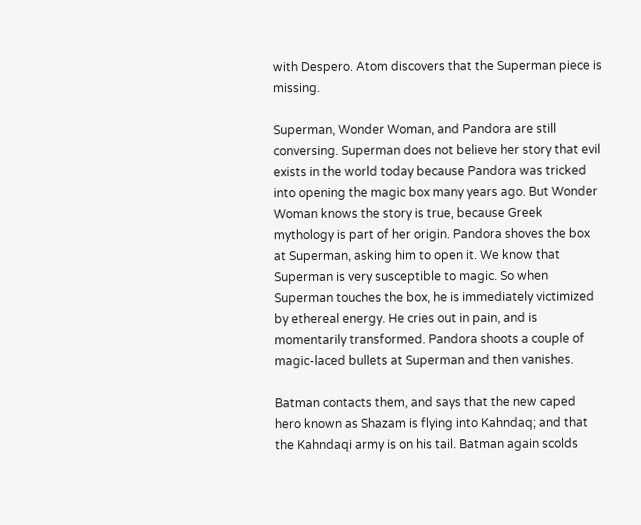with Despero. Atom discovers that the Superman piece is missing.

Superman, Wonder Woman, and Pandora are still conversing. Superman does not believe her story that evil exists in the world today because Pandora was tricked into opening the magic box many years ago. But Wonder Woman knows the story is true, because Greek mythology is part of her origin. Pandora shoves the box at Superman, asking him to open it. We know that Superman is very susceptible to magic. So when Superman touches the box, he is immediately victimized by ethereal energy. He cries out in pain, and is momentarily transformed. Pandora shoots a couple of magic-laced bullets at Superman and then vanishes.

Batman contacts them, and says that the new caped hero known as Shazam is flying into Kahndaq; and that the Kahndaqi army is on his tail. Batman again scolds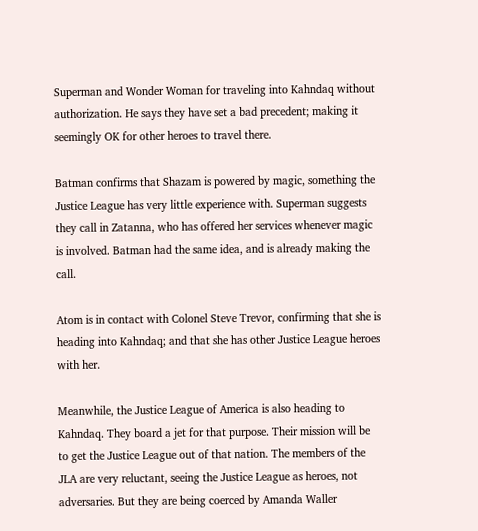Superman and Wonder Woman for traveling into Kahndaq without authorization. He says they have set a bad precedent; making it seemingly OK for other heroes to travel there.

Batman confirms that Shazam is powered by magic, something the Justice League has very little experience with. Superman suggests they call in Zatanna, who has offered her services whenever magic is involved. Batman had the same idea, and is already making the call.

Atom is in contact with Colonel Steve Trevor, confirming that she is heading into Kahndaq; and that she has other Justice League heroes with her.

Meanwhile, the Justice League of America is also heading to Kahndaq. They board a jet for that purpose. Their mission will be to get the Justice League out of that nation. The members of the JLA are very reluctant, seeing the Justice League as heroes, not adversaries. But they are being coerced by Amanda Waller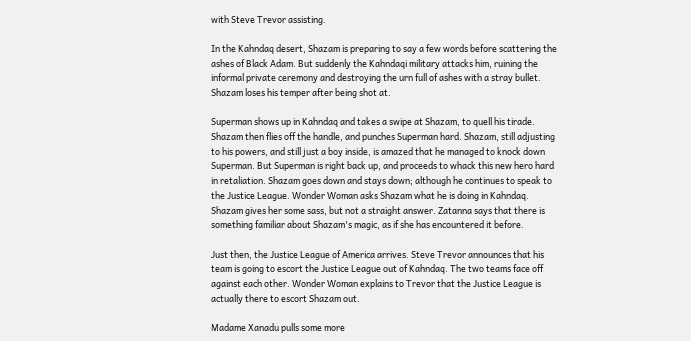with Steve Trevor assisting.

In the Kahndaq desert, Shazam is preparing to say a few words before scattering the ashes of Black Adam. But suddenly the Kahndaqi military attacks him, ruining the informal private ceremony and destroying the urn full of ashes with a stray bullet. Shazam loses his temper after being shot at.

Superman shows up in Kahndaq and takes a swipe at Shazam, to quell his tirade. Shazam then flies off the handle, and punches Superman hard. Shazam, still adjusting to his powers, and still just a boy inside, is amazed that he managed to knock down Superman. But Superman is right back up, and proceeds to whack this new hero hard in retaliation. Shazam goes down and stays down; although he continues to speak to the Justice League. Wonder Woman asks Shazam what he is doing in Kahndaq. Shazam gives her some sass, but not a straight answer. Zatanna says that there is something familiar about Shazam's magic, as if she has encountered it before.

Just then, the Justice League of America arrives. Steve Trevor announces that his team is going to escort the Justice League out of Kahndaq. The two teams face off against each other. Wonder Woman explains to Trevor that the Justice League is actually there to escort Shazam out.

Madame Xanadu pulls some more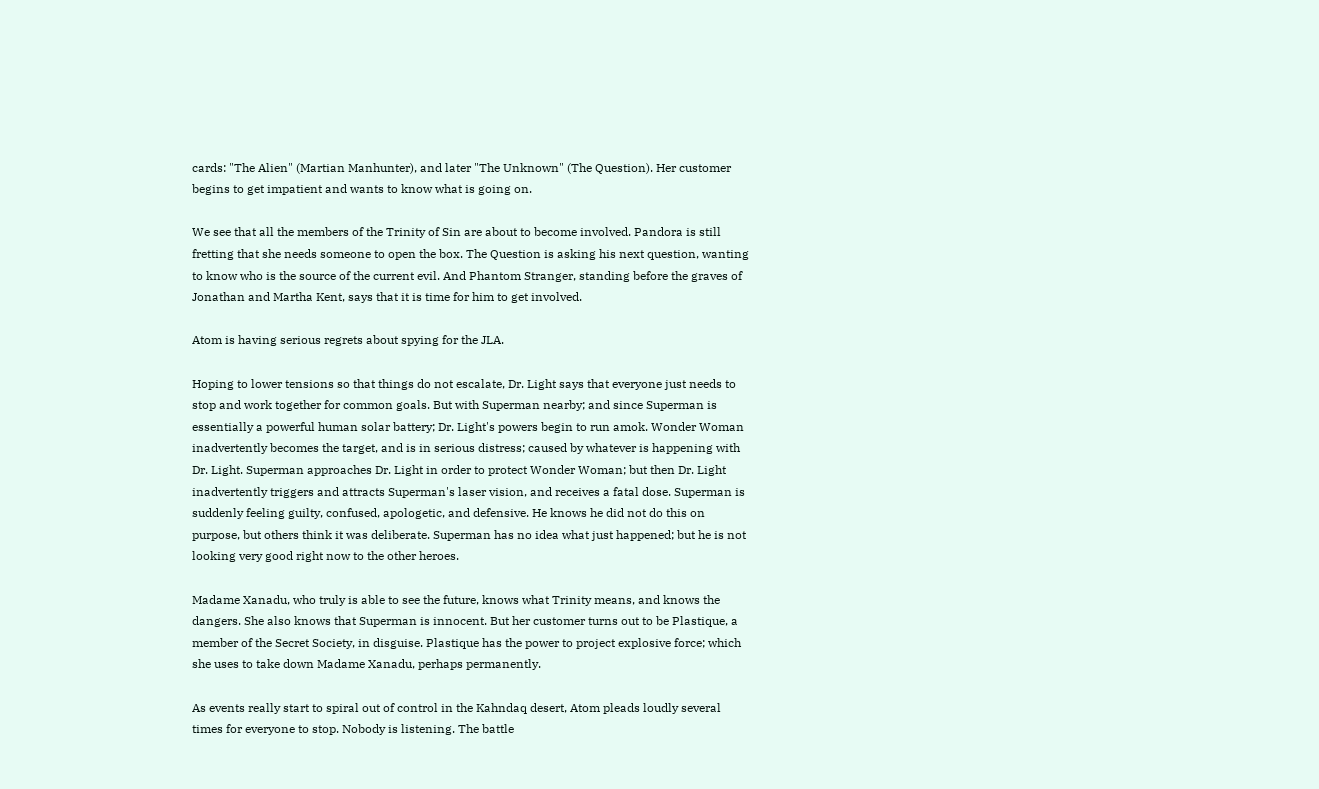cards: "The Alien" (Martian Manhunter), and later "The Unknown" (The Question). Her customer begins to get impatient and wants to know what is going on.

We see that all the members of the Trinity of Sin are about to become involved. Pandora is still fretting that she needs someone to open the box. The Question is asking his next question, wanting to know who is the source of the current evil. And Phantom Stranger, standing before the graves of Jonathan and Martha Kent, says that it is time for him to get involved.

Atom is having serious regrets about spying for the JLA.

Hoping to lower tensions so that things do not escalate, Dr. Light says that everyone just needs to stop and work together for common goals. But with Superman nearby; and since Superman is essentially a powerful human solar battery; Dr. Light's powers begin to run amok. Wonder Woman inadvertently becomes the target, and is in serious distress; caused by whatever is happening with Dr. Light. Superman approaches Dr. Light in order to protect Wonder Woman; but then Dr. Light inadvertently triggers and attracts Superman's laser vision, and receives a fatal dose. Superman is suddenly feeling guilty, confused, apologetic, and defensive. He knows he did not do this on purpose, but others think it was deliberate. Superman has no idea what just happened; but he is not looking very good right now to the other heroes.

Madame Xanadu, who truly is able to see the future, knows what Trinity means, and knows the dangers. She also knows that Superman is innocent. But her customer turns out to be Plastique, a member of the Secret Society, in disguise. Plastique has the power to project explosive force; which she uses to take down Madame Xanadu, perhaps permanently.

As events really start to spiral out of control in the Kahndaq desert, Atom pleads loudly several times for everyone to stop. Nobody is listening. The battle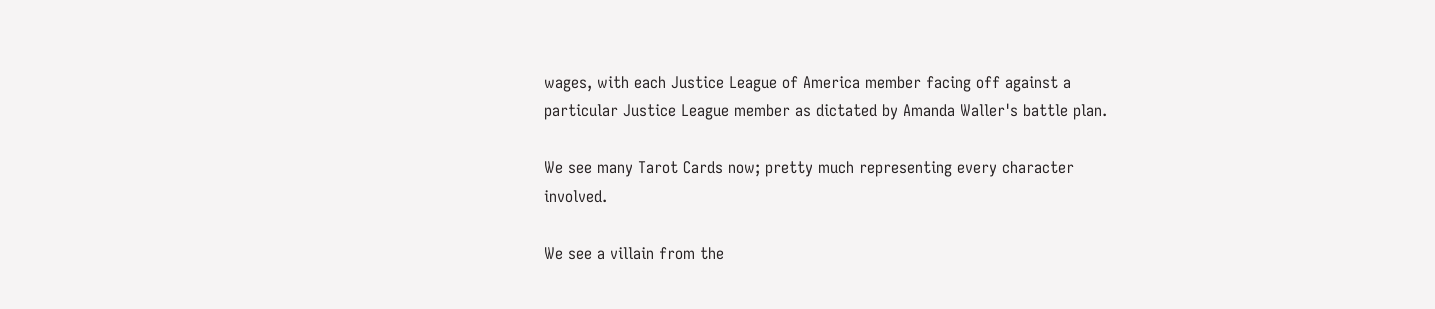wages, with each Justice League of America member facing off against a particular Justice League member as dictated by Amanda Waller's battle plan.

We see many Tarot Cards now; pretty much representing every character involved.

We see a villain from the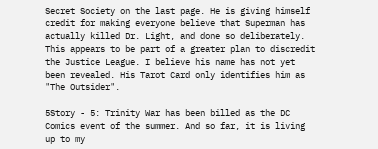Secret Society on the last page. He is giving himself credit for making everyone believe that Superman has actually killed Dr. Light, and done so deliberately. This appears to be part of a greater plan to discredit the Justice League. I believe his name has not yet been revealed. His Tarot Card only identifies him as "The Outsider".

5Story - 5: Trinity War has been billed as the DC Comics event of the summer. And so far, it is living up to my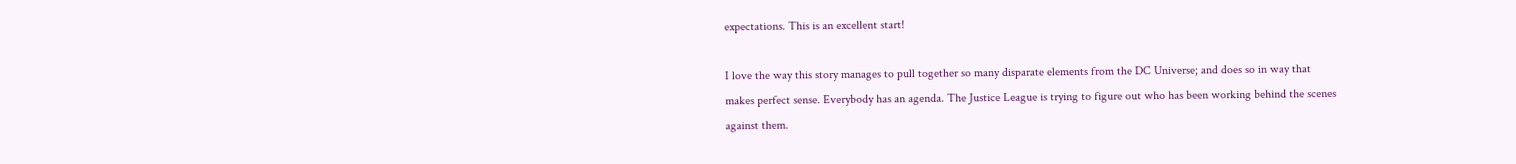expectations. This is an excellent start!

I love the way this story manages to pull together so many disparate elements from the DC Universe; and does so in way that makes perfect sense. Everybody has an agenda. The Justice League is trying to figure out who has been working behind the scenes against them.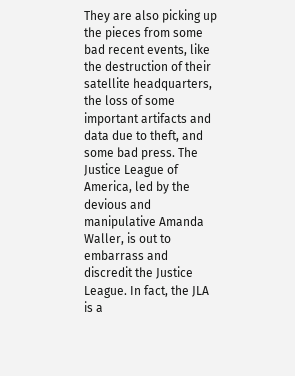They are also picking up the pieces from some bad recent events, like the destruction of their satellite headquarters, the loss of some important artifacts and data due to theft, and some bad press. The Justice League of America, led by the devious and manipulative Amanda Waller, is out to embarrass and discredit the Justice League. In fact, the JLA is a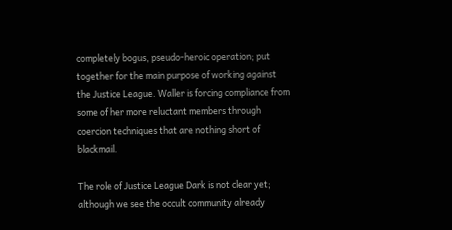completely bogus, pseudo-heroic operation; put together for the main purpose of working against the Justice League. Waller is forcing compliance from some of her more reluctant members through coercion techniques that are nothing short of blackmail.

The role of Justice League Dark is not clear yet; although we see the occult community already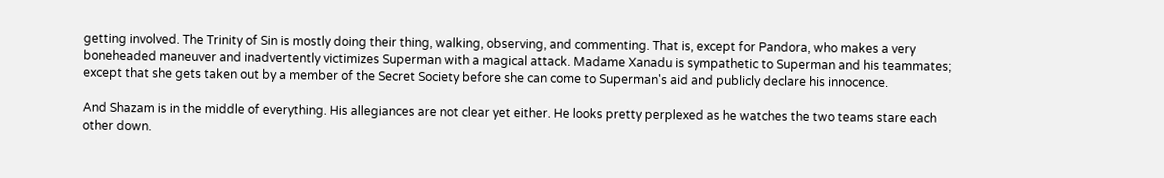getting involved. The Trinity of Sin is mostly doing their thing, walking, observing, and commenting. That is, except for Pandora, who makes a very boneheaded maneuver and inadvertently victimizes Superman with a magical attack. Madame Xanadu is sympathetic to Superman and his teammates; except that she gets taken out by a member of the Secret Society before she can come to Superman's aid and publicly declare his innocence.

And Shazam is in the middle of everything. His allegiances are not clear yet either. He looks pretty perplexed as he watches the two teams stare each other down.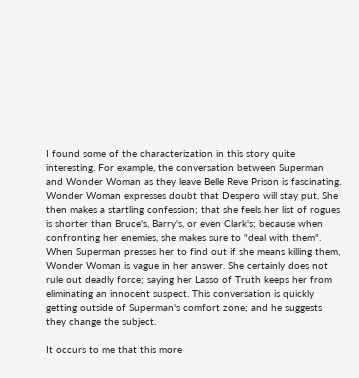I found some of the characterization in this story quite interesting. For example, the conversation between Superman and Wonder Woman as they leave Belle Reve Prison is fascinating. Wonder Woman expresses doubt that Despero will stay put. She then makes a startling confession; that she feels her list of rogues is shorter than Bruce's, Barry's, or even Clark's; because when confronting her enemies, she makes sure to "deal with them". When Superman presses her to find out if she means killing them, Wonder Woman is vague in her answer. She certainly does not rule out deadly force; saying her Lasso of Truth keeps her from eliminating an innocent suspect. This conversation is quickly getting outside of Superman's comfort zone; and he suggests they change the subject.

It occurs to me that this more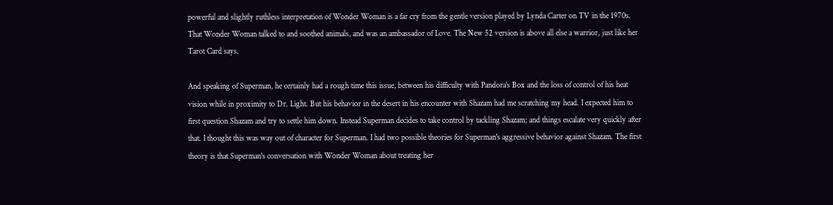powerful and slightly ruthless interpretation of Wonder Woman is a far cry from the gentle version played by Lynda Carter on TV in the 1970s. That Wonder Woman talked to and soothed animals, and was an ambassador of Love. The New 52 version is above all else a warrior, just like her Tarot Card says.

And speaking of Superman, he certainly had a rough time this issue, between his difficulty with Pandora's Box and the loss of control of his heat vision while in proximity to Dr. Light. But his behavior in the desert in his encounter with Shazam had me scratching my head. I expected him to first question Shazam and try to settle him down. Instead Superman decides to take control by tackling Shazam; and things escalate very quickly after that. I thought this was way out of character for Superman. I had two possible theories for Superman's aggressive behavior against Shazam. The first theory is that Superman's conversation with Wonder Woman about treating her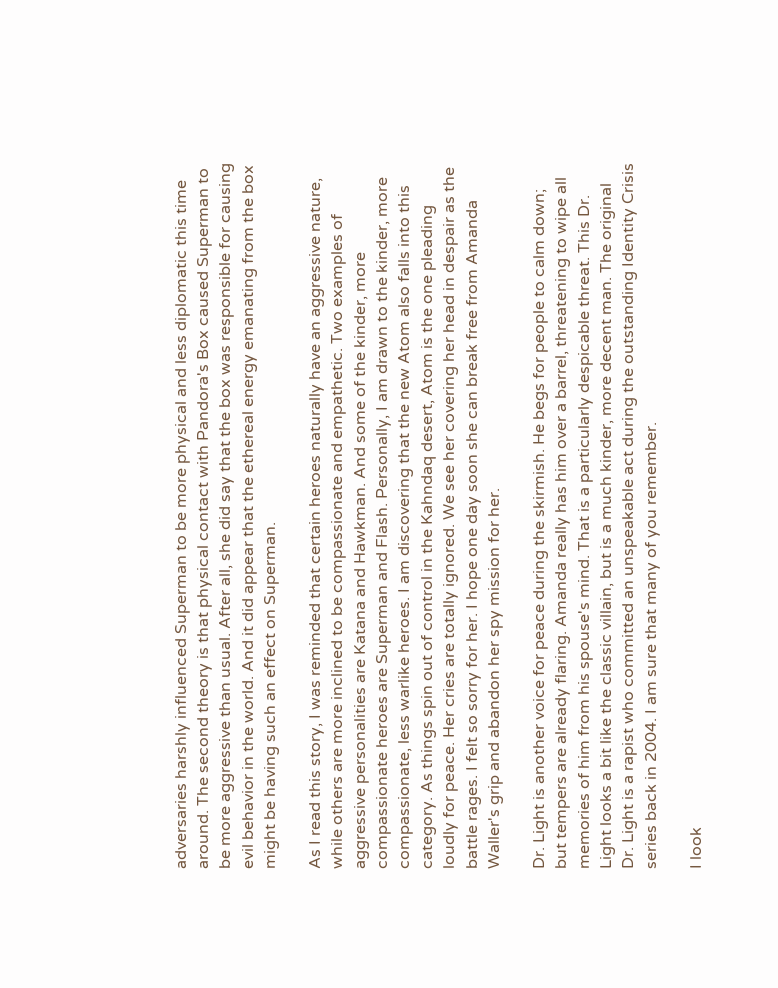adversaries harshly influenced Superman to be more physical and less diplomatic this time around. The second theory is that physical contact with Pandora's Box caused Superman to be more aggressive than usual. After all, she did say that the box was responsible for causing evil behavior in the world. And it did appear that the ethereal energy emanating from the box might be having such an effect on Superman.

As I read this story, I was reminded that certain heroes naturally have an aggressive nature, while others are more inclined to be compassionate and empathetic. Two examples of aggressive personalities are Katana and Hawkman. And some of the kinder, more compassionate heroes are Superman and Flash. Personally, I am drawn to the kinder, more compassionate, less warlike heroes. I am discovering that the new Atom also falls into this category. As things spin out of control in the Kahndaq desert, Atom is the one pleading loudly for peace. Her cries are totally ignored. We see her covering her head in despair as the battle rages. I felt so sorry for her. I hope one day soon she can break free from Amanda Waller's grip and abandon her spy mission for her.

Dr. Light is another voice for peace during the skirmish. He begs for people to calm down; but tempers are already flaring. Amanda really has him over a barrel, threatening to wipe all memories of him from his spouse's mind. That is a particularly despicable threat. This Dr. Light looks a bit like the classic villain, but is a much kinder, more decent man. The original Dr. Light is a rapist who committed an unspeakable act during the outstanding Identity Crisis series back in 2004. I am sure that many of you remember.

I look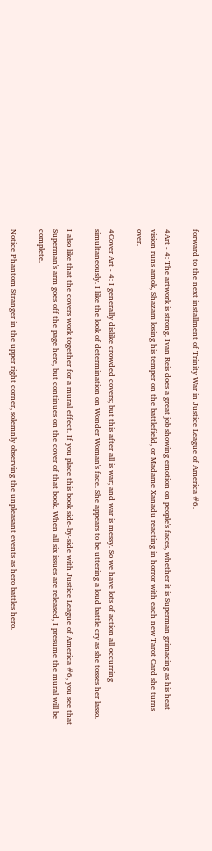forward to the next installment of Trinity War in Justice League of America #6.

4Art - 4: The artwork is strong. Ivan Reis does a great job showing emotion on people's faces, whether it is Superman grimacing as his heat vision runs amok, Shazam losing his temper on the battlefield, or Madame Xanadu reacting in horror with each new Tarot Card she turns over.

4Cover Art - 4: I generally dislike crowded covers; but this after all is war; and war is messy. So we have lots of action all occurring simultaneously. I like the look of determination on Wonder Woman's face. She appears to be uttering a loud battle cry as she tosses her lasso.

I also like that the covers work together for a mural effect. If you place this book side-by-side with Justice League of America #6, you see that Superman's arm goes off the page here, but continues on the cover of that book. When all six issues are released, I presume the mural will be complete.

Notice Phantom Stranger in the upper right corner, solemnly observing the unpleasant events as hero battles hero.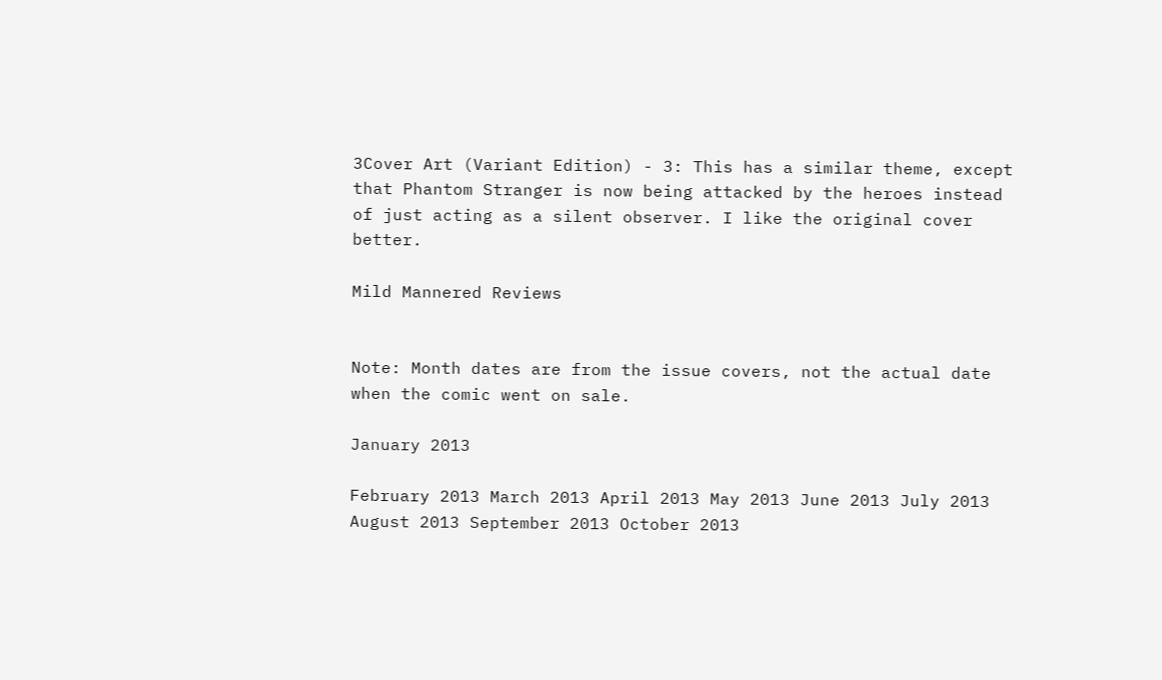3Cover Art (Variant Edition) - 3: This has a similar theme, except that Phantom Stranger is now being attacked by the heroes instead of just acting as a silent observer. I like the original cover better.

Mild Mannered Reviews


Note: Month dates are from the issue covers, not the actual date when the comic went on sale.

January 2013

February 2013 March 2013 April 2013 May 2013 June 2013 July 2013 August 2013 September 2013 October 2013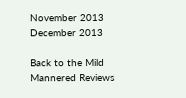November 2013 December 2013

Back to the Mild Mannered Reviews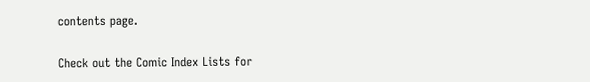contents page.

Check out the Comic Index Lists for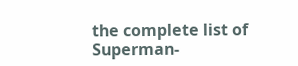the complete list of Superman-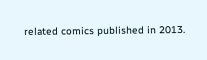related comics published in 2013.